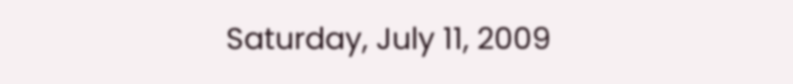Saturday, July 11, 2009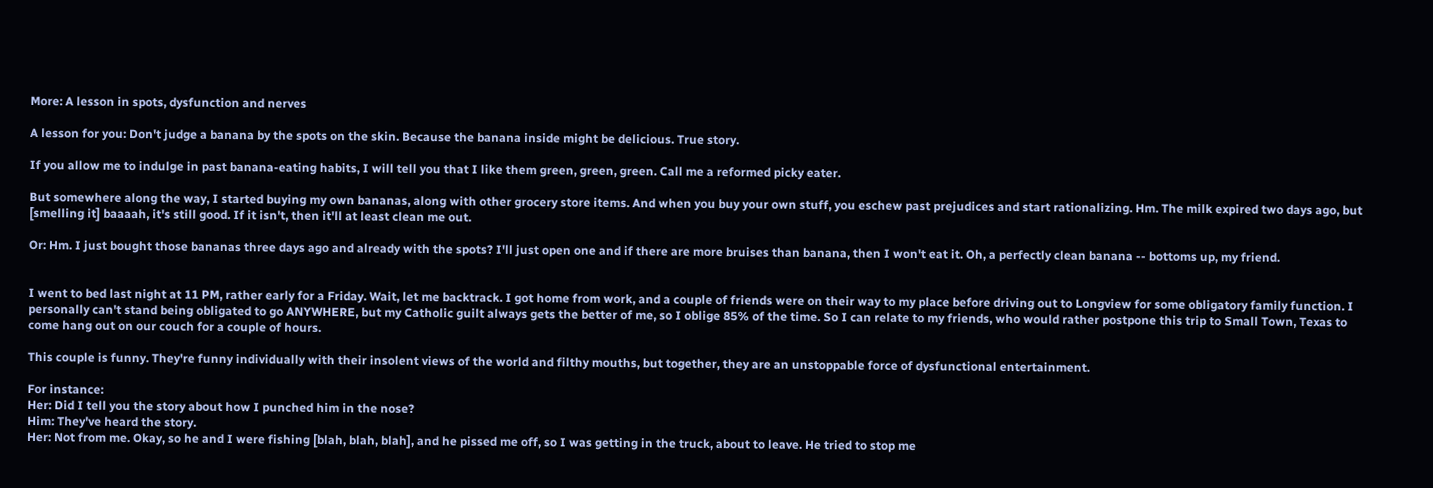More: A lesson in spots, dysfunction and nerves

A lesson for you: Don't judge a banana by the spots on the skin. Because the banana inside might be delicious. True story.

If you allow me to indulge in past banana-eating habits, I will tell you that I like them green, green, green. Call me a reformed picky eater.

But somewhere along the way, I started buying my own bananas, along with other grocery store items. And when you buy your own stuff, you eschew past prejudices and start rationalizing. Hm. The milk expired two days ago, but [smelling it] baaaah, it's still good. If it isn't, then it'll at least clean me out.

Or: Hm. I just bought those bananas three days ago and already with the spots? I'll just open one and if there are more bruises than banana, then I won't eat it. Oh, a perfectly clean banana -- bottoms up, my friend.


I went to bed last night at 11 PM, rather early for a Friday. Wait, let me backtrack. I got home from work, and a couple of friends were on their way to my place before driving out to Longview for some obligatory family function. I personally can't stand being obligated to go ANYWHERE, but my Catholic guilt always gets the better of me, so I oblige 85% of the time. So I can relate to my friends, who would rather postpone this trip to Small Town, Texas to come hang out on our couch for a couple of hours.

This couple is funny. They're funny individually with their insolent views of the world and filthy mouths, but together, they are an unstoppable force of dysfunctional entertainment.

For instance:
Her: Did I tell you the story about how I punched him in the nose?
Him: They've heard the story.
Her: Not from me. Okay, so he and I were fishing [blah, blah, blah], and he pissed me off, so I was getting in the truck, about to leave. He tried to stop me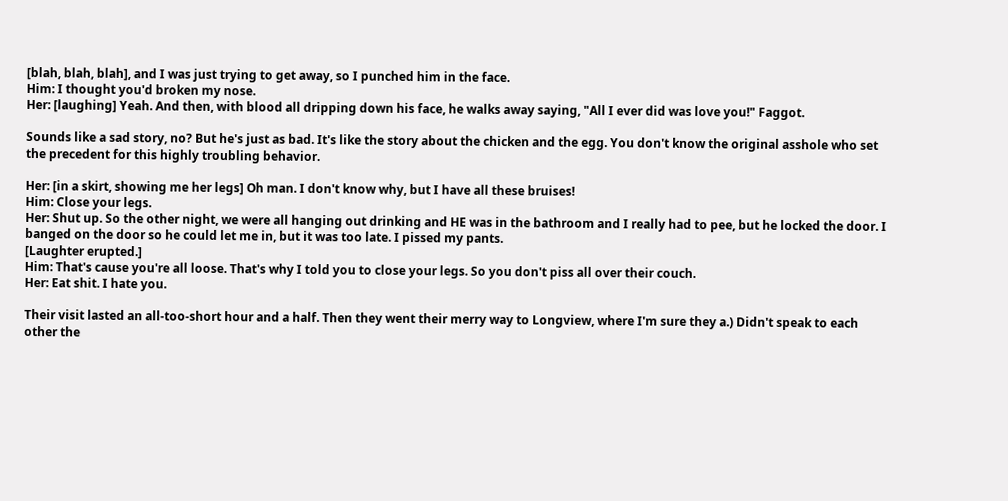[blah, blah, blah], and I was just trying to get away, so I punched him in the face.
Him: I thought you'd broken my nose.
Her: [laughing] Yeah. And then, with blood all dripping down his face, he walks away saying, "All I ever did was love you!" Faggot.

Sounds like a sad story, no? But he's just as bad. It's like the story about the chicken and the egg. You don't know the original asshole who set the precedent for this highly troubling behavior.

Her: [in a skirt, showing me her legs] Oh man. I don't know why, but I have all these bruises!
Him: Close your legs.
Her: Shut up. So the other night, we were all hanging out drinking and HE was in the bathroom and I really had to pee, but he locked the door. I banged on the door so he could let me in, but it was too late. I pissed my pants.
[Laughter erupted.]
Him: That's cause you're all loose. That's why I told you to close your legs. So you don't piss all over their couch.
Her: Eat shit. I hate you.

Their visit lasted an all-too-short hour and a half. Then they went their merry way to Longview, where I'm sure they a.) Didn't speak to each other the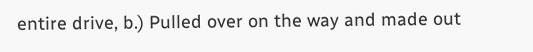entire drive, b.) Pulled over on the way and made out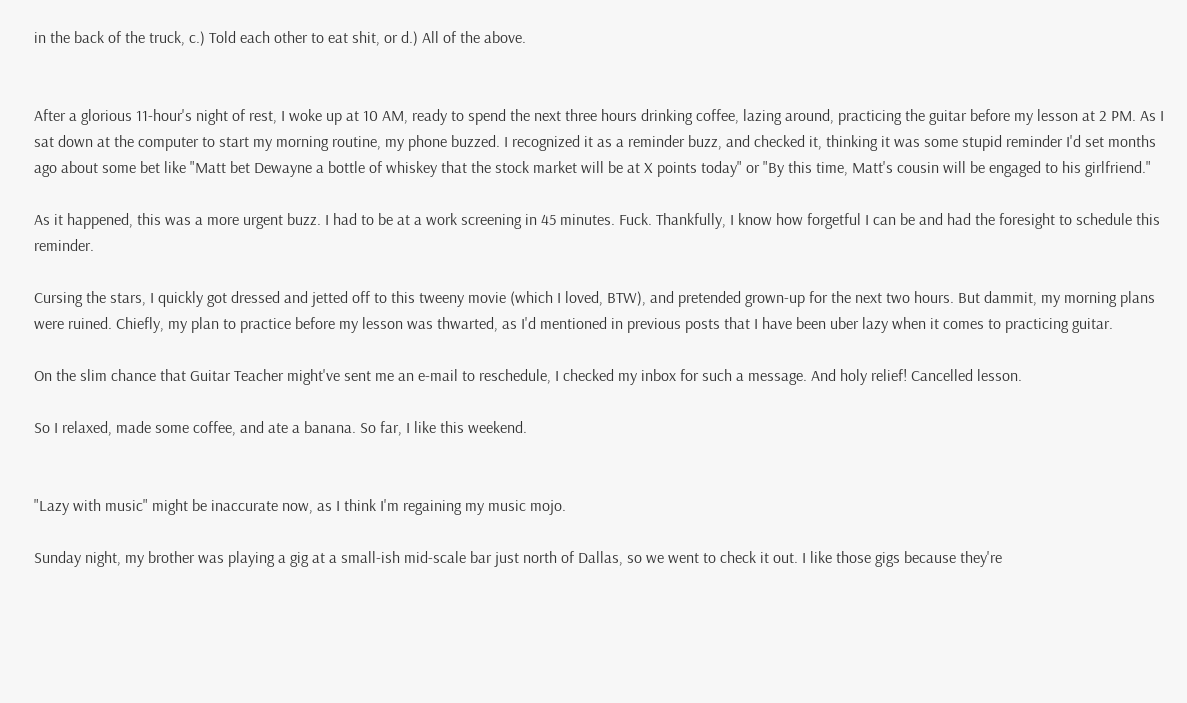in the back of the truck, c.) Told each other to eat shit, or d.) All of the above.


After a glorious 11-hour's night of rest, I woke up at 10 AM, ready to spend the next three hours drinking coffee, lazing around, practicing the guitar before my lesson at 2 PM. As I sat down at the computer to start my morning routine, my phone buzzed. I recognized it as a reminder buzz, and checked it, thinking it was some stupid reminder I'd set months ago about some bet like "Matt bet Dewayne a bottle of whiskey that the stock market will be at X points today" or "By this time, Matt's cousin will be engaged to his girlfriend."

As it happened, this was a more urgent buzz. I had to be at a work screening in 45 minutes. Fuck. Thankfully, I know how forgetful I can be and had the foresight to schedule this reminder.

Cursing the stars, I quickly got dressed and jetted off to this tweeny movie (which I loved, BTW), and pretended grown-up for the next two hours. But dammit, my morning plans were ruined. Chiefly, my plan to practice before my lesson was thwarted, as I'd mentioned in previous posts that I have been uber lazy when it comes to practicing guitar.

On the slim chance that Guitar Teacher might've sent me an e-mail to reschedule, I checked my inbox for such a message. And holy relief! Cancelled lesson.

So I relaxed, made some coffee, and ate a banana. So far, I like this weekend.


"Lazy with music" might be inaccurate now, as I think I'm regaining my music mojo.

Sunday night, my brother was playing a gig at a small-ish mid-scale bar just north of Dallas, so we went to check it out. I like those gigs because they're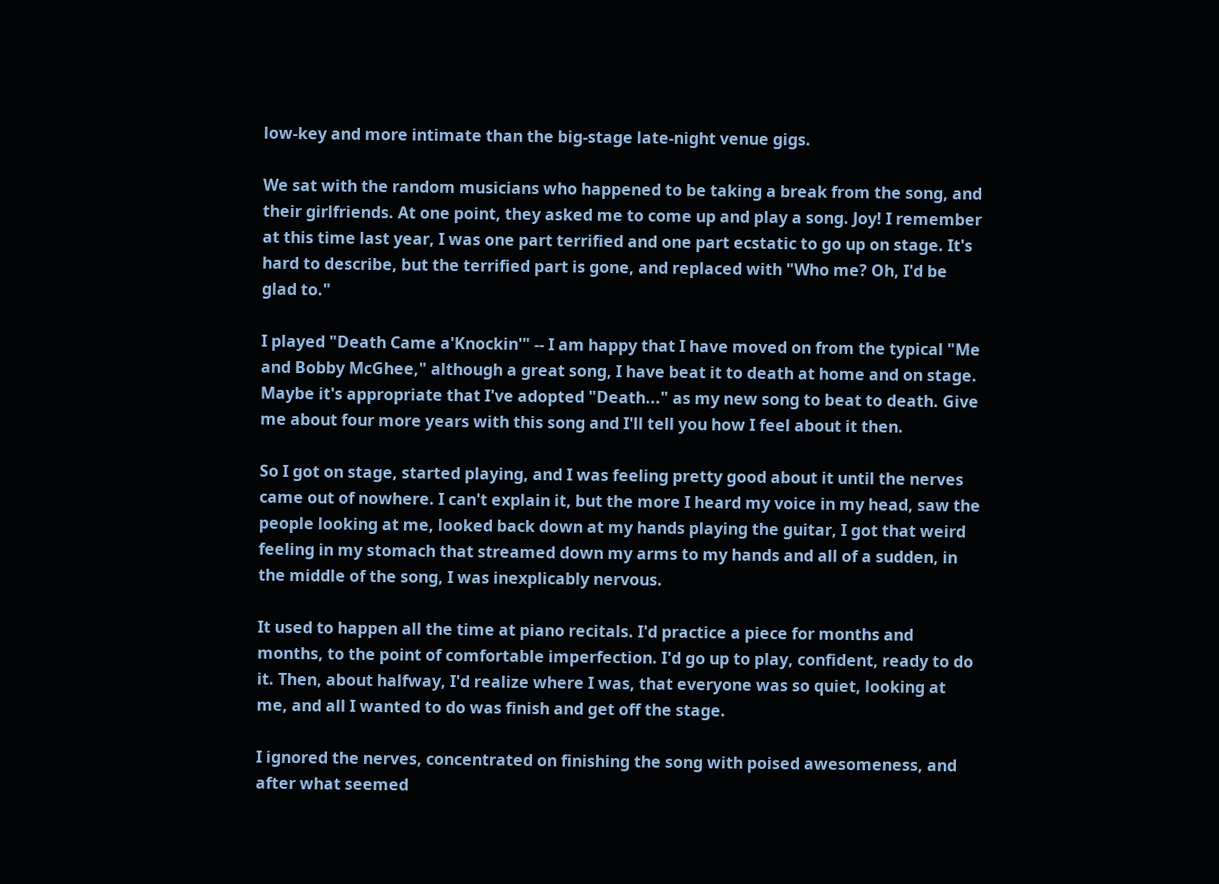low-key and more intimate than the big-stage late-night venue gigs.

We sat with the random musicians who happened to be taking a break from the song, and their girlfriends. At one point, they asked me to come up and play a song. Joy! I remember at this time last year, I was one part terrified and one part ecstatic to go up on stage. It's hard to describe, but the terrified part is gone, and replaced with "Who me? Oh, I'd be glad to."

I played "Death Came a'Knockin'" -- I am happy that I have moved on from the typical "Me and Bobby McGhee," although a great song, I have beat it to death at home and on stage. Maybe it's appropriate that I've adopted "Death..." as my new song to beat to death. Give me about four more years with this song and I'll tell you how I feel about it then.

So I got on stage, started playing, and I was feeling pretty good about it until the nerves came out of nowhere. I can't explain it, but the more I heard my voice in my head, saw the people looking at me, looked back down at my hands playing the guitar, I got that weird feeling in my stomach that streamed down my arms to my hands and all of a sudden, in the middle of the song, I was inexplicably nervous.

It used to happen all the time at piano recitals. I'd practice a piece for months and months, to the point of comfortable imperfection. I'd go up to play, confident, ready to do it. Then, about halfway, I'd realize where I was, that everyone was so quiet, looking at me, and all I wanted to do was finish and get off the stage.

I ignored the nerves, concentrated on finishing the song with poised awesomeness, and after what seemed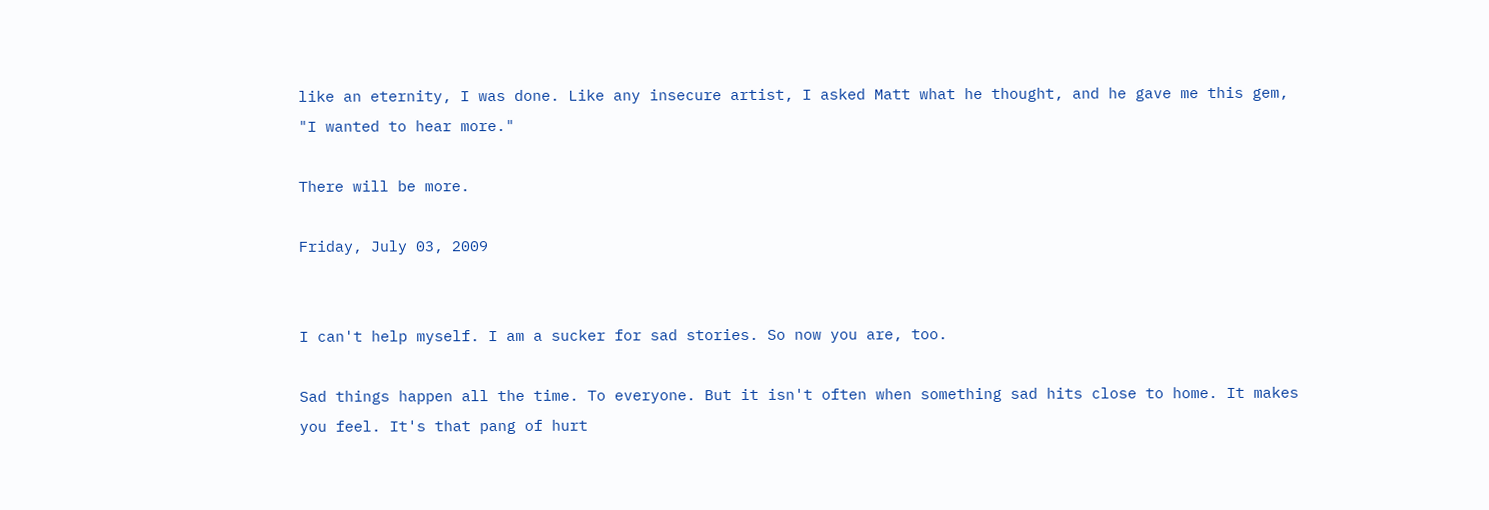like an eternity, I was done. Like any insecure artist, I asked Matt what he thought, and he gave me this gem, "I wanted to hear more."

There will be more.

Friday, July 03, 2009


I can't help myself. I am a sucker for sad stories. So now you are, too.

Sad things happen all the time. To everyone. But it isn't often when something sad hits close to home. It makes you feel. It's that pang of hurt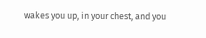wakes you up, in your chest, and you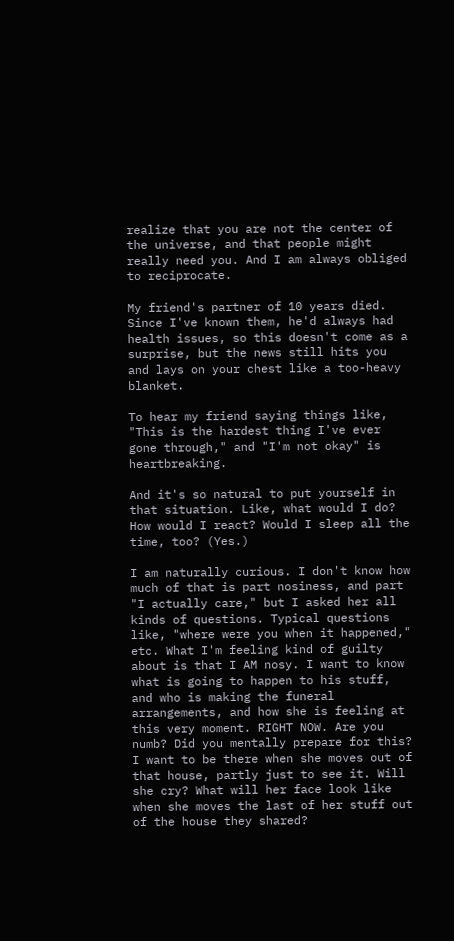realize that you are not the center of the universe, and that people might really need you. And I am always obliged to reciprocate.

My friend's partner of 10 years died. Since I've known them, he'd always had health issues, so this doesn't come as a surprise, but the news still hits you and lays on your chest like a too-heavy blanket.

To hear my friend saying things like, "This is the hardest thing I've ever gone through," and "I'm not okay" is heartbreaking.

And it's so natural to put yourself in that situation. Like, what would I do? How would I react? Would I sleep all the time, too? (Yes.)

I am naturally curious. I don't know how much of that is part nosiness, and part "I actually care," but I asked her all kinds of questions. Typical questions like, "where were you when it happened," etc. What I'm feeling kind of guilty about is that I AM nosy. I want to know what is going to happen to his stuff, and who is making the funeral arrangements, and how she is feeling at this very moment. RIGHT NOW. Are you numb? Did you mentally prepare for this? I want to be there when she moves out of that house, partly just to see it. Will she cry? What will her face look like when she moves the last of her stuff out of the house they shared?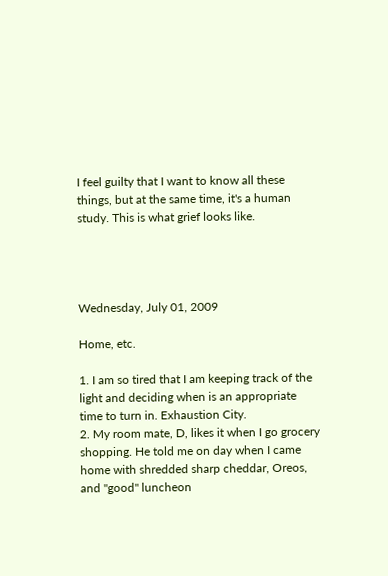I feel guilty that I want to know all these things, but at the same time, it's a human study. This is what grief looks like.




Wednesday, July 01, 2009

Home, etc.

1. I am so tired that I am keeping track of the light and deciding when is an appropriate time to turn in. Exhaustion City.
2. My room mate, D, likes it when I go grocery shopping. He told me on day when I came home with shredded sharp cheddar, Oreos, and "good" luncheon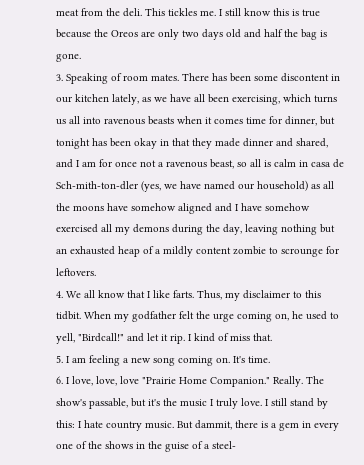meat from the deli. This tickles me. I still know this is true because the Oreos are only two days old and half the bag is gone.
3. Speaking of room mates. There has been some discontent in our kitchen lately, as we have all been exercising, which turns us all into ravenous beasts when it comes time for dinner, but tonight has been okay in that they made dinner and shared, and I am for once not a ravenous beast, so all is calm in casa de Sch-mith-ton-dler (yes, we have named our household) as all the moons have somehow aligned and I have somehow exercised all my demons during the day, leaving nothing but an exhausted heap of a mildly content zombie to scrounge for leftovers.
4. We all know that I like farts. Thus, my disclaimer to this tidbit. When my godfather felt the urge coming on, he used to yell, "Birdcall!" and let it rip. I kind of miss that.
5. I am feeling a new song coming on. It's time.
6. I love, love, love "Prairie Home Companion." Really. The show's passable, but it's the music I truly love. I still stand by this: I hate country music. But dammit, there is a gem in every one of the shows in the guise of a steel-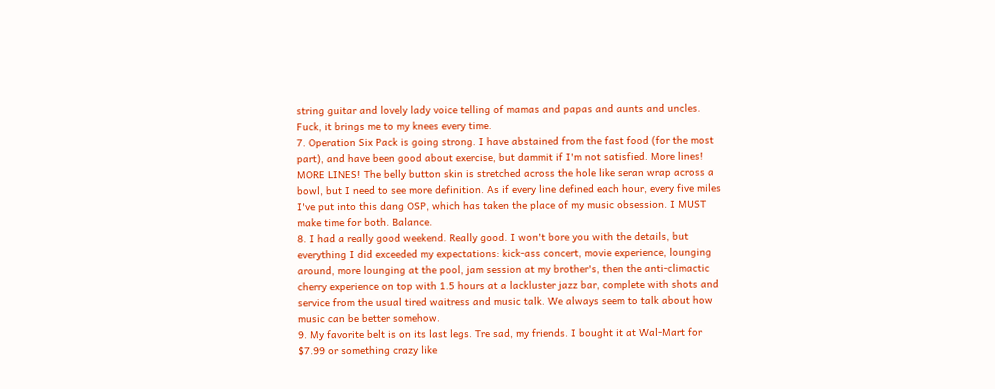string guitar and lovely lady voice telling of mamas and papas and aunts and uncles. Fuck, it brings me to my knees every time.
7. Operation Six Pack is going strong. I have abstained from the fast food (for the most part), and have been good about exercise, but dammit if I'm not satisfied. More lines! MORE LINES! The belly button skin is stretched across the hole like seran wrap across a bowl, but I need to see more definition. As if every line defined each hour, every five miles I've put into this dang OSP, which has taken the place of my music obsession. I MUST make time for both. Balance.
8. I had a really good weekend. Really good. I won't bore you with the details, but everything I did exceeded my expectations: kick-ass concert, movie experience, lounging around, more lounging at the pool, jam session at my brother's, then the anti-climactic cherry experience on top with 1.5 hours at a lackluster jazz bar, complete with shots and service from the usual tired waitress and music talk. We always seem to talk about how music can be better somehow.
9. My favorite belt is on its last legs. Tre sad, my friends. I bought it at Wal-Mart for $7.99 or something crazy like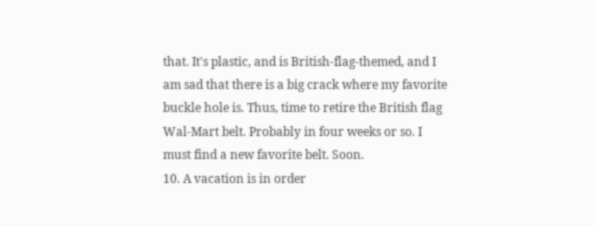that. It's plastic, and is British-flag-themed, and I am sad that there is a big crack where my favorite buckle hole is. Thus, time to retire the British flag Wal-Mart belt. Probably in four weeks or so. I must find a new favorite belt. Soon.
10. A vacation is in order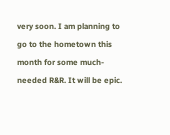very soon. I am planning to go to the hometown this month for some much-needed R&R. It will be epic.